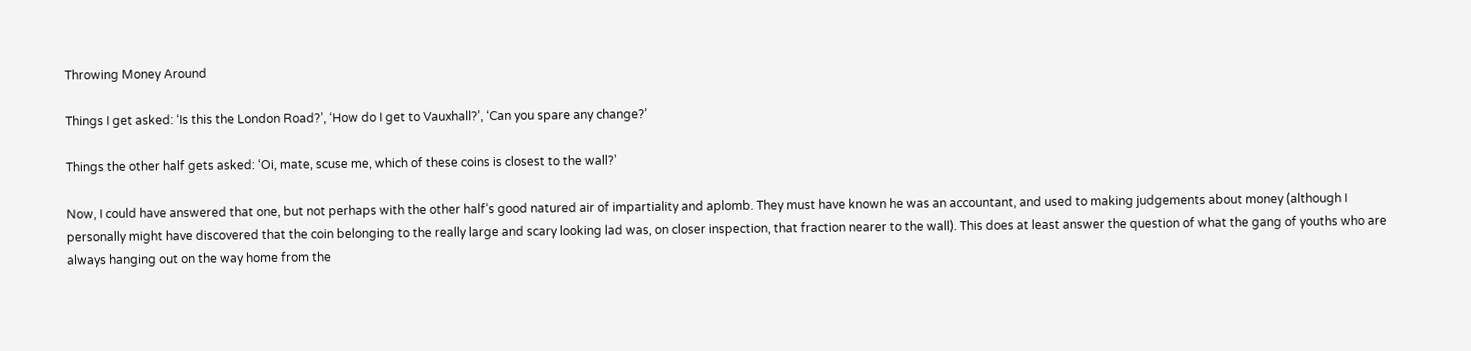Throwing Money Around

Things I get asked: ‘Is this the London Road?’, ‘How do I get to Vauxhall?’, ‘Can you spare any change?’

Things the other half gets asked: ‘Oi, mate, scuse me, which of these coins is closest to the wall?’

Now, I could have answered that one, but not perhaps with the other half’s good natured air of impartiality and aplomb. They must have known he was an accountant, and used to making judgements about money (although I personally might have discovered that the coin belonging to the really large and scary looking lad was, on closer inspection, that fraction nearer to the wall). This does at least answer the question of what the gang of youths who are always hanging out on the way home from the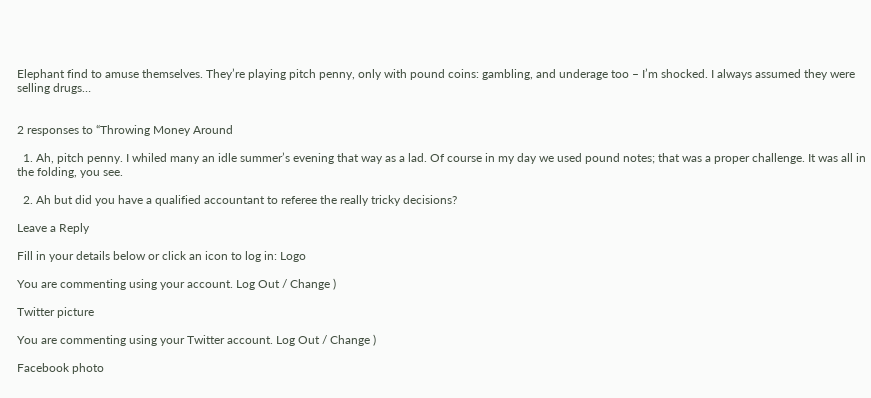Elephant find to amuse themselves. They’re playing pitch penny, only with pound coins: gambling, and underage too – I’m shocked. I always assumed they were selling drugs…


2 responses to “Throwing Money Around

  1. Ah, pitch penny. I whiled many an idle summer’s evening that way as a lad. Of course in my day we used pound notes; that was a proper challenge. It was all in the folding, you see.

  2. Ah but did you have a qualified accountant to referee the really tricky decisions?

Leave a Reply

Fill in your details below or click an icon to log in: Logo

You are commenting using your account. Log Out / Change )

Twitter picture

You are commenting using your Twitter account. Log Out / Change )

Facebook photo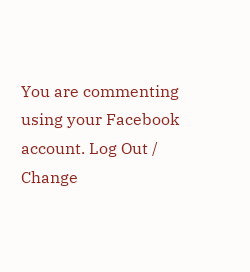You are commenting using your Facebook account. Log Out / Change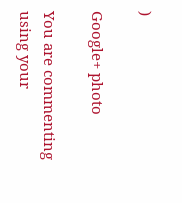)

Google+ photo

You are commenting using your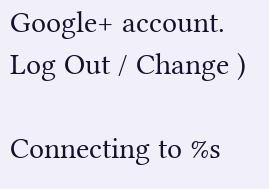Google+ account. Log Out / Change )

Connecting to %s